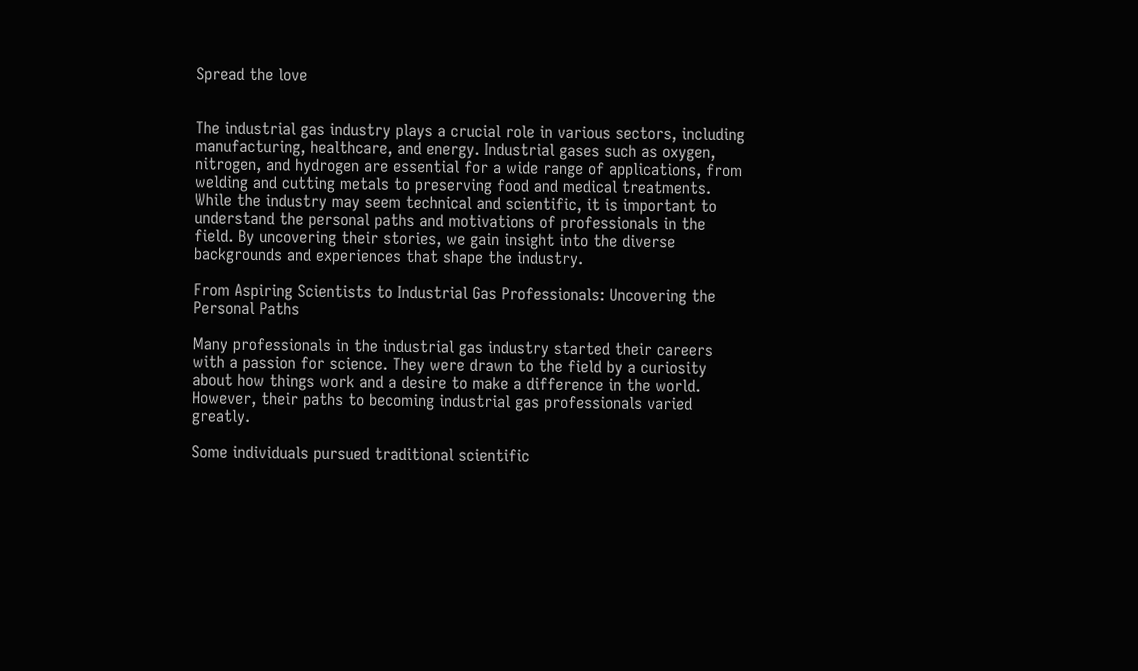Spread the love


The industrial gas industry plays a crucial role in various sectors, including manufacturing, healthcare, and energy. Industrial gases such as oxygen, nitrogen, and hydrogen are essential for a wide range of applications, from welding and cutting metals to preserving food and medical treatments. While the industry may seem technical and scientific, it is important to understand the personal paths and motivations of professionals in the field. By uncovering their stories, we gain insight into the diverse backgrounds and experiences that shape the industry.

From Aspiring Scientists to Industrial Gas Professionals: Uncovering the Personal Paths

Many professionals in the industrial gas industry started their careers with a passion for science. They were drawn to the field by a curiosity about how things work and a desire to make a difference in the world. However, their paths to becoming industrial gas professionals varied greatly.

Some individuals pursued traditional scientific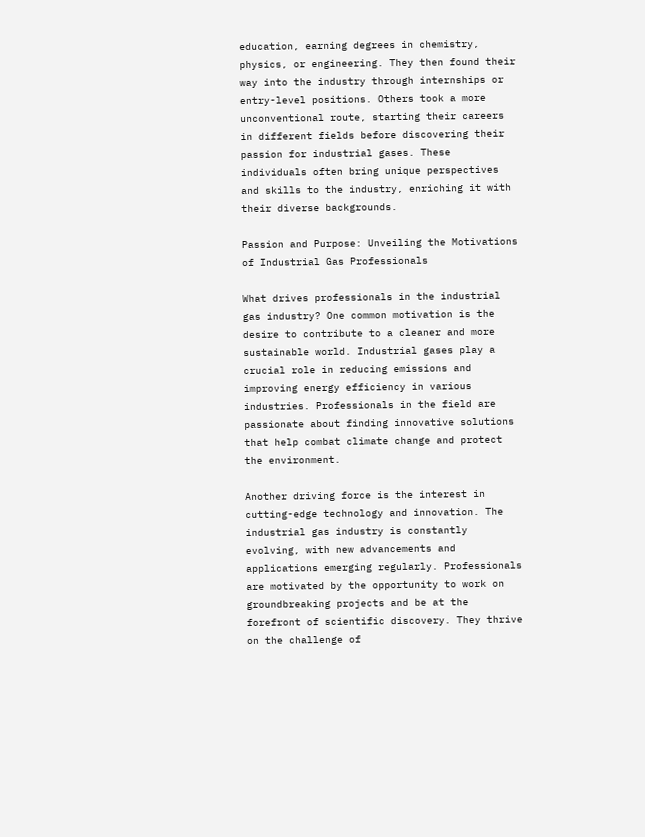education, earning degrees in chemistry, physics, or engineering. They then found their way into the industry through internships or entry-level positions. Others took a more unconventional route, starting their careers in different fields before discovering their passion for industrial gases. These individuals often bring unique perspectives and skills to the industry, enriching it with their diverse backgrounds.

Passion and Purpose: Unveiling the Motivations of Industrial Gas Professionals

What drives professionals in the industrial gas industry? One common motivation is the desire to contribute to a cleaner and more sustainable world. Industrial gases play a crucial role in reducing emissions and improving energy efficiency in various industries. Professionals in the field are passionate about finding innovative solutions that help combat climate change and protect the environment.

Another driving force is the interest in cutting-edge technology and innovation. The industrial gas industry is constantly evolving, with new advancements and applications emerging regularly. Professionals are motivated by the opportunity to work on groundbreaking projects and be at the forefront of scientific discovery. They thrive on the challenge of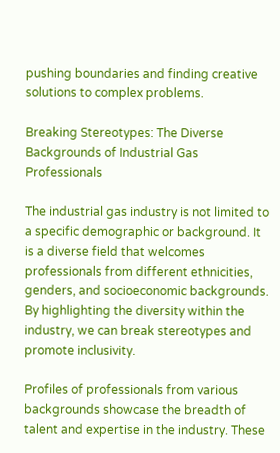pushing boundaries and finding creative solutions to complex problems.

Breaking Stereotypes: The Diverse Backgrounds of Industrial Gas Professionals

The industrial gas industry is not limited to a specific demographic or background. It is a diverse field that welcomes professionals from different ethnicities, genders, and socioeconomic backgrounds. By highlighting the diversity within the industry, we can break stereotypes and promote inclusivity.

Profiles of professionals from various backgrounds showcase the breadth of talent and expertise in the industry. These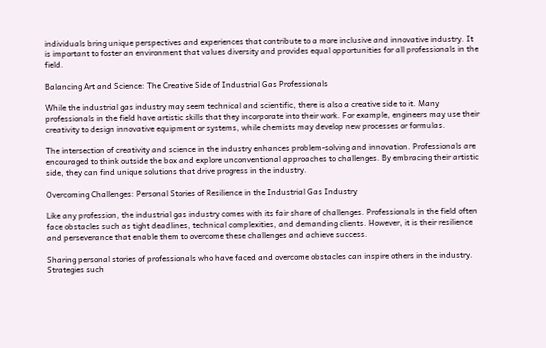individuals bring unique perspectives and experiences that contribute to a more inclusive and innovative industry. It is important to foster an environment that values diversity and provides equal opportunities for all professionals in the field.

Balancing Art and Science: The Creative Side of Industrial Gas Professionals

While the industrial gas industry may seem technical and scientific, there is also a creative side to it. Many professionals in the field have artistic skills that they incorporate into their work. For example, engineers may use their creativity to design innovative equipment or systems, while chemists may develop new processes or formulas.

The intersection of creativity and science in the industry enhances problem-solving and innovation. Professionals are encouraged to think outside the box and explore unconventional approaches to challenges. By embracing their artistic side, they can find unique solutions that drive progress in the industry.

Overcoming Challenges: Personal Stories of Resilience in the Industrial Gas Industry

Like any profession, the industrial gas industry comes with its fair share of challenges. Professionals in the field often face obstacles such as tight deadlines, technical complexities, and demanding clients. However, it is their resilience and perseverance that enable them to overcome these challenges and achieve success.

Sharing personal stories of professionals who have faced and overcome obstacles can inspire others in the industry. Strategies such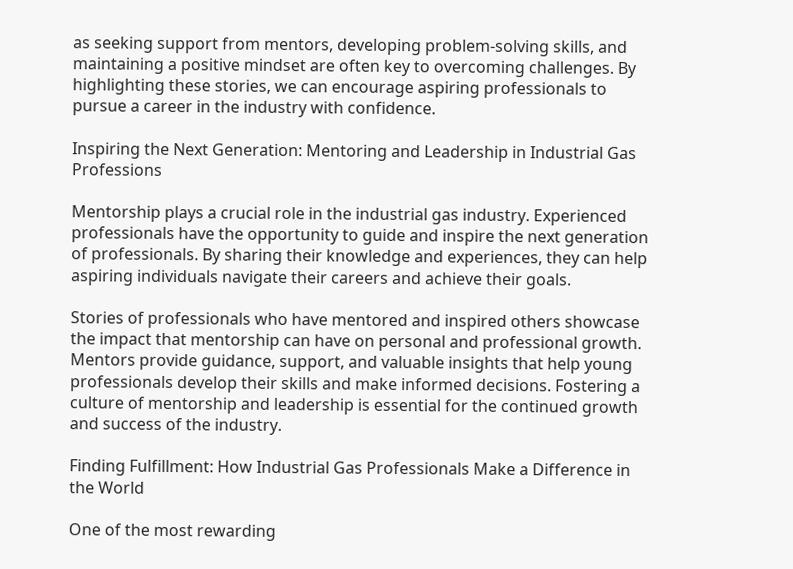as seeking support from mentors, developing problem-solving skills, and maintaining a positive mindset are often key to overcoming challenges. By highlighting these stories, we can encourage aspiring professionals to pursue a career in the industry with confidence.

Inspiring the Next Generation: Mentoring and Leadership in Industrial Gas Professions

Mentorship plays a crucial role in the industrial gas industry. Experienced professionals have the opportunity to guide and inspire the next generation of professionals. By sharing their knowledge and experiences, they can help aspiring individuals navigate their careers and achieve their goals.

Stories of professionals who have mentored and inspired others showcase the impact that mentorship can have on personal and professional growth. Mentors provide guidance, support, and valuable insights that help young professionals develop their skills and make informed decisions. Fostering a culture of mentorship and leadership is essential for the continued growth and success of the industry.

Finding Fulfillment: How Industrial Gas Professionals Make a Difference in the World

One of the most rewarding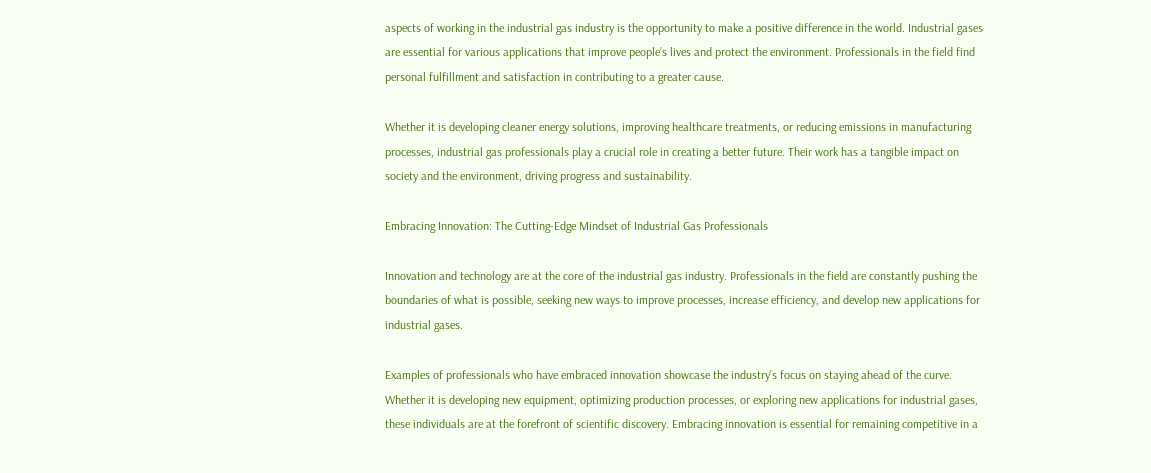aspects of working in the industrial gas industry is the opportunity to make a positive difference in the world. Industrial gases are essential for various applications that improve people’s lives and protect the environment. Professionals in the field find personal fulfillment and satisfaction in contributing to a greater cause.

Whether it is developing cleaner energy solutions, improving healthcare treatments, or reducing emissions in manufacturing processes, industrial gas professionals play a crucial role in creating a better future. Their work has a tangible impact on society and the environment, driving progress and sustainability.

Embracing Innovation: The Cutting-Edge Mindset of Industrial Gas Professionals

Innovation and technology are at the core of the industrial gas industry. Professionals in the field are constantly pushing the boundaries of what is possible, seeking new ways to improve processes, increase efficiency, and develop new applications for industrial gases.

Examples of professionals who have embraced innovation showcase the industry’s focus on staying ahead of the curve. Whether it is developing new equipment, optimizing production processes, or exploring new applications for industrial gases, these individuals are at the forefront of scientific discovery. Embracing innovation is essential for remaining competitive in a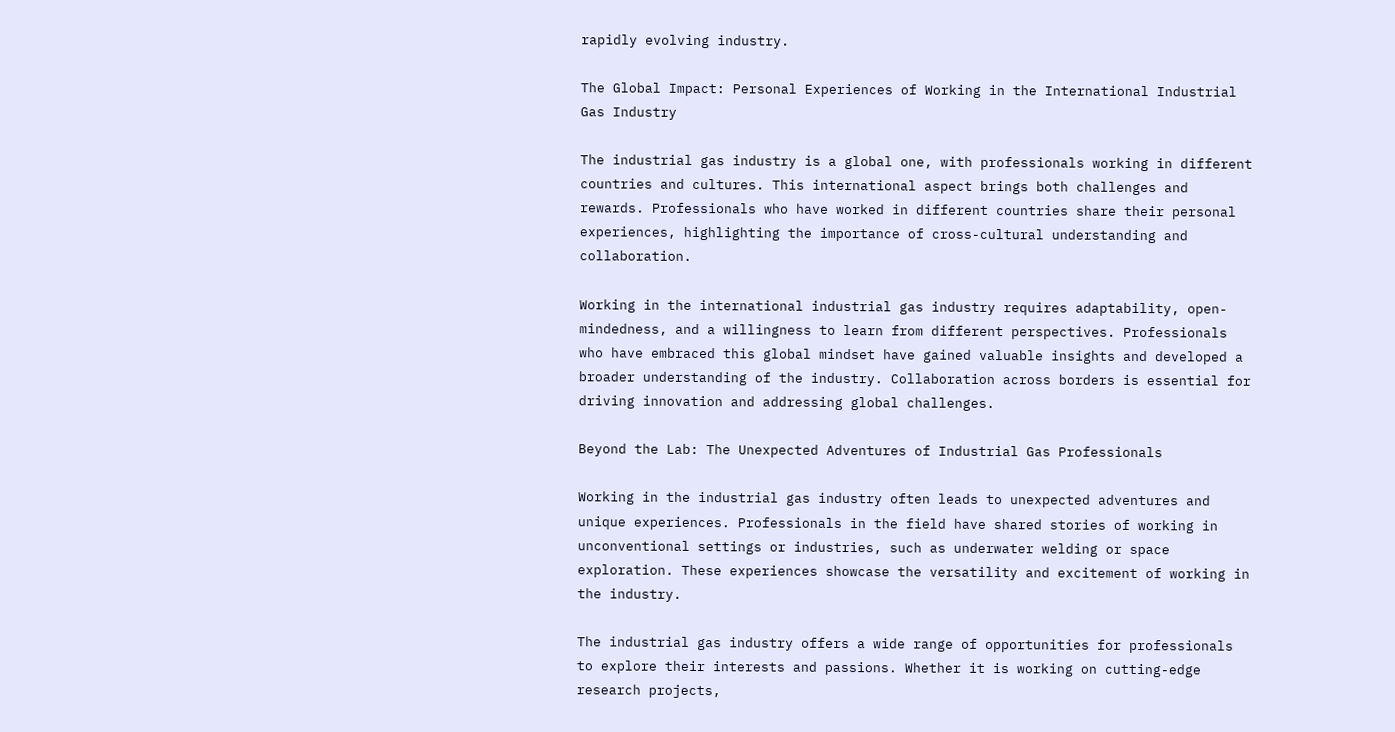rapidly evolving industry.

The Global Impact: Personal Experiences of Working in the International Industrial Gas Industry

The industrial gas industry is a global one, with professionals working in different countries and cultures. This international aspect brings both challenges and rewards. Professionals who have worked in different countries share their personal experiences, highlighting the importance of cross-cultural understanding and collaboration.

Working in the international industrial gas industry requires adaptability, open-mindedness, and a willingness to learn from different perspectives. Professionals who have embraced this global mindset have gained valuable insights and developed a broader understanding of the industry. Collaboration across borders is essential for driving innovation and addressing global challenges.

Beyond the Lab: The Unexpected Adventures of Industrial Gas Professionals

Working in the industrial gas industry often leads to unexpected adventures and unique experiences. Professionals in the field have shared stories of working in unconventional settings or industries, such as underwater welding or space exploration. These experiences showcase the versatility and excitement of working in the industry.

The industrial gas industry offers a wide range of opportunities for professionals to explore their interests and passions. Whether it is working on cutting-edge research projects,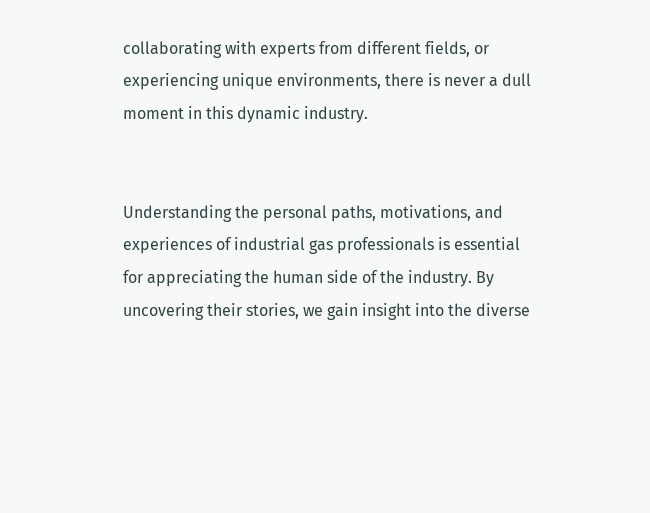collaborating with experts from different fields, or experiencing unique environments, there is never a dull moment in this dynamic industry.


Understanding the personal paths, motivations, and experiences of industrial gas professionals is essential for appreciating the human side of the industry. By uncovering their stories, we gain insight into the diverse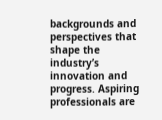backgrounds and perspectives that shape the industry’s innovation and progress. Aspiring professionals are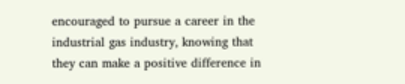encouraged to pursue a career in the industrial gas industry, knowing that they can make a positive difference in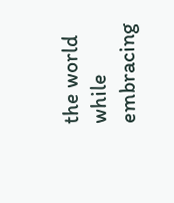the world while embracing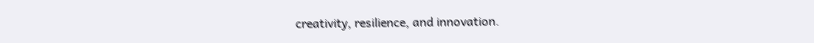creativity, resilience, and innovation.